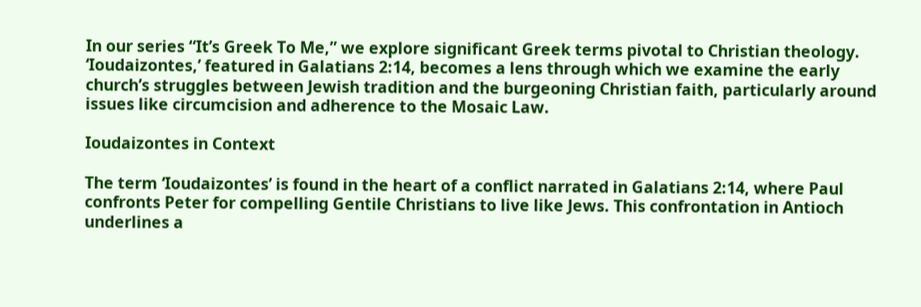In our series “It’s Greek To Me,” we explore significant Greek terms pivotal to Christian theology. ‘Ioudaizontes,’ featured in Galatians 2:14, becomes a lens through which we examine the early church’s struggles between Jewish tradition and the burgeoning Christian faith, particularly around issues like circumcision and adherence to the Mosaic Law.

Ioudaizontes in Context

The term ‘Ioudaizontes’ is found in the heart of a conflict narrated in Galatians 2:14, where Paul confronts Peter for compelling Gentile Christians to live like Jews. This confrontation in Antioch underlines a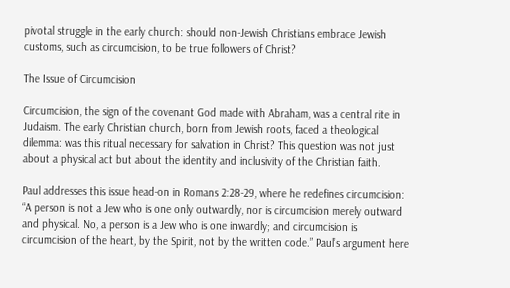pivotal struggle in the early church: should non-Jewish Christians embrace Jewish customs, such as circumcision, to be true followers of Christ?

The Issue of Circumcision

Circumcision, the sign of the covenant God made with Abraham, was a central rite in Judaism. The early Christian church, born from Jewish roots, faced a theological dilemma: was this ritual necessary for salvation in Christ? This question was not just about a physical act but about the identity and inclusivity of the Christian faith.

Paul addresses this issue head-on in Romans 2:28-29, where he redefines circumcision: “A person is not a Jew who is one only outwardly, nor is circumcision merely outward and physical. No, a person is a Jew who is one inwardly; and circumcision is circumcision of the heart, by the Spirit, not by the written code.” Paul’s argument here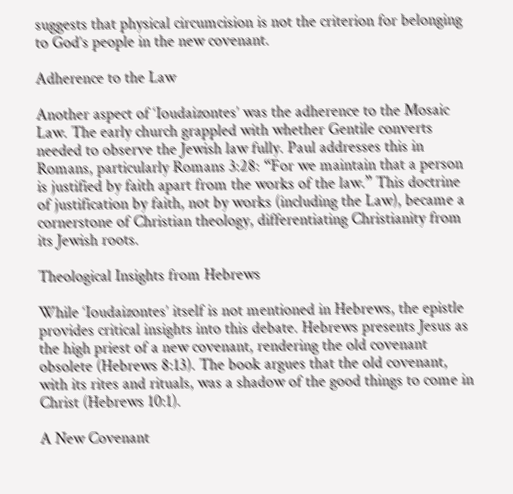suggests that physical circumcision is not the criterion for belonging to God’s people in the new covenant.

Adherence to the Law

Another aspect of ‘Ioudaizontes’ was the adherence to the Mosaic Law. The early church grappled with whether Gentile converts needed to observe the Jewish law fully. Paul addresses this in Romans, particularly Romans 3:28: “For we maintain that a person is justified by faith apart from the works of the law.” This doctrine of justification by faith, not by works (including the Law), became a cornerstone of Christian theology, differentiating Christianity from its Jewish roots.

Theological Insights from Hebrews

While ‘Ioudaizontes’ itself is not mentioned in Hebrews, the epistle provides critical insights into this debate. Hebrews presents Jesus as the high priest of a new covenant, rendering the old covenant obsolete (Hebrews 8:13). The book argues that the old covenant, with its rites and rituals, was a shadow of the good things to come in Christ (Hebrews 10:1).

A New Covenant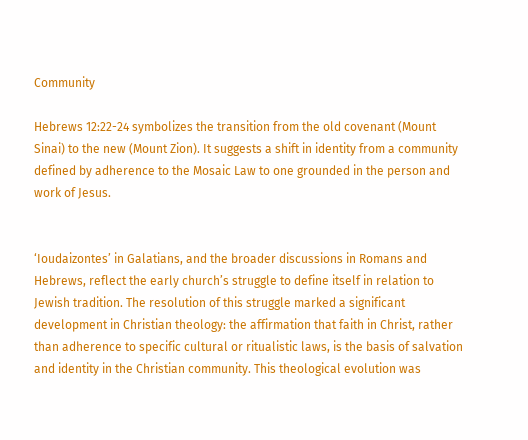Community

Hebrews 12:22-24 symbolizes the transition from the old covenant (Mount Sinai) to the new (Mount Zion). It suggests a shift in identity from a community defined by adherence to the Mosaic Law to one grounded in the person and work of Jesus.


‘Ioudaizontes’ in Galatians, and the broader discussions in Romans and Hebrews, reflect the early church’s struggle to define itself in relation to Jewish tradition. The resolution of this struggle marked a significant development in Christian theology: the affirmation that faith in Christ, rather than adherence to specific cultural or ritualistic laws, is the basis of salvation and identity in the Christian community. This theological evolution was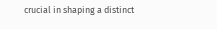crucial in shaping a distinct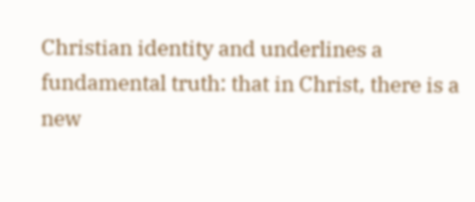Christian identity and underlines a fundamental truth: that in Christ, there is a new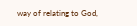way of relating to God,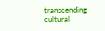transcending cultural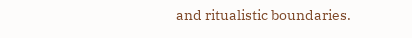and ritualistic boundaries.